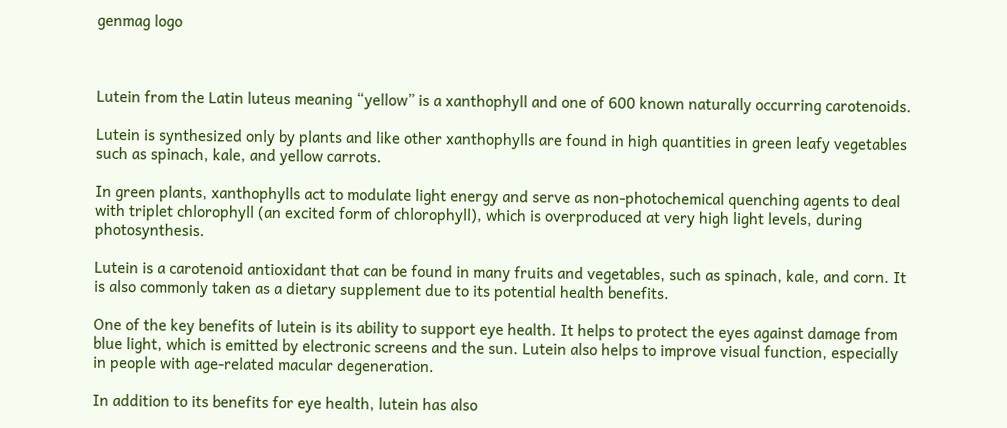genmag logo



Lutein from the Latin luteus meaning “yellow” is a xanthophyll and one of 600 known naturally occurring carotenoids.

Lutein is synthesized only by plants and like other xanthophylls are found in high quantities in green leafy vegetables such as spinach, kale, and yellow carrots.

In green plants, xanthophylls act to modulate light energy and serve as non-photochemical quenching agents to deal with triplet chlorophyll (an excited form of chlorophyll), which is overproduced at very high light levels, during photosynthesis.

Lutein is a carotenoid antioxidant that can be found in many fruits and vegetables, such as spinach, kale, and corn. It is also commonly taken as a dietary supplement due to its potential health benefits.

One of the key benefits of lutein is its ability to support eye health. It helps to protect the eyes against damage from blue light, which is emitted by electronic screens and the sun. Lutein also helps to improve visual function, especially in people with age-related macular degeneration.

In addition to its benefits for eye health, lutein has also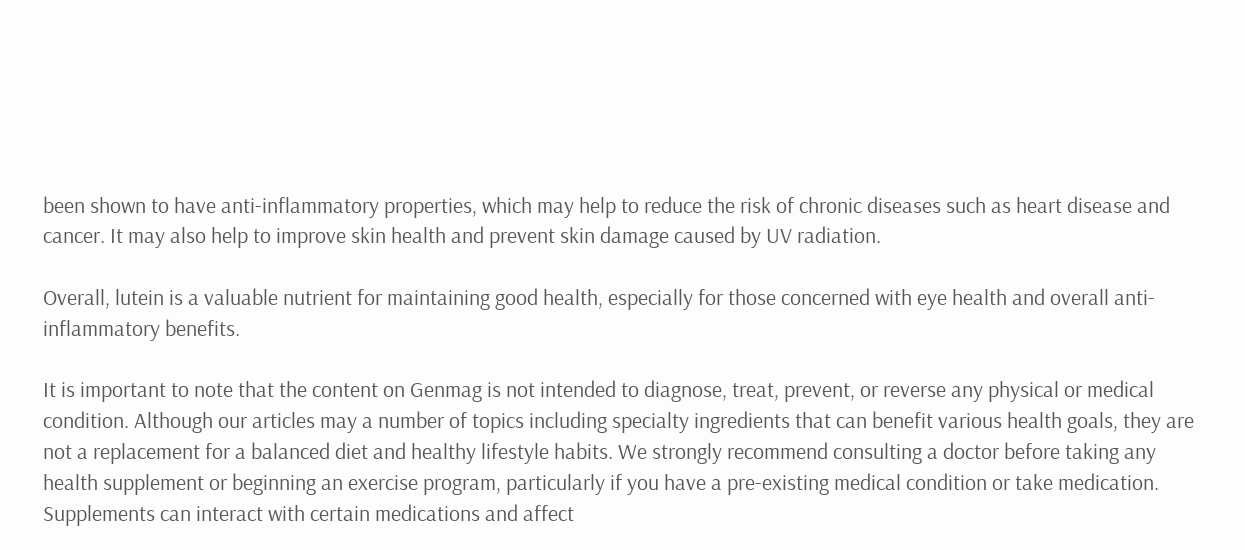been shown to have anti-inflammatory properties, which may help to reduce the risk of chronic diseases such as heart disease and cancer. It may also help to improve skin health and prevent skin damage caused by UV radiation.

Overall, lutein is a valuable nutrient for maintaining good health, especially for those concerned with eye health and overall anti-inflammatory benefits.

It is important to note that the content on Genmag is not intended to diagnose, treat, prevent, or reverse any physical or medical condition. Although our articles may a number of topics including specialty ingredients that can benefit various health goals, they are not a replacement for a balanced diet and healthy lifestyle habits. We strongly recommend consulting a doctor before taking any health supplement or beginning an exercise program, particularly if you have a pre-existing medical condition or take medication. Supplements can interact with certain medications and affect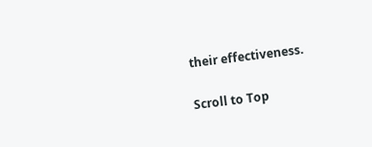their effectiveness.

Scroll to Top